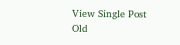View Single Post
Old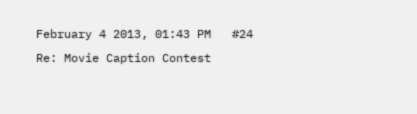February 4 2013, 01:43 PM   #24
Re: Movie Caption Contest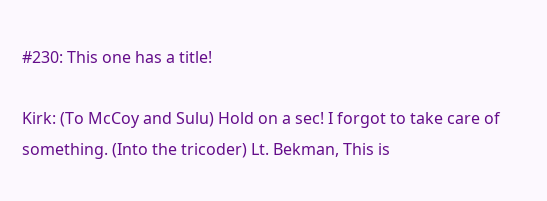#230: This one has a title!

Kirk: (To McCoy and Sulu) Hold on a sec! I forgot to take care of something. (Into the tricoder) Lt. Bekman, This is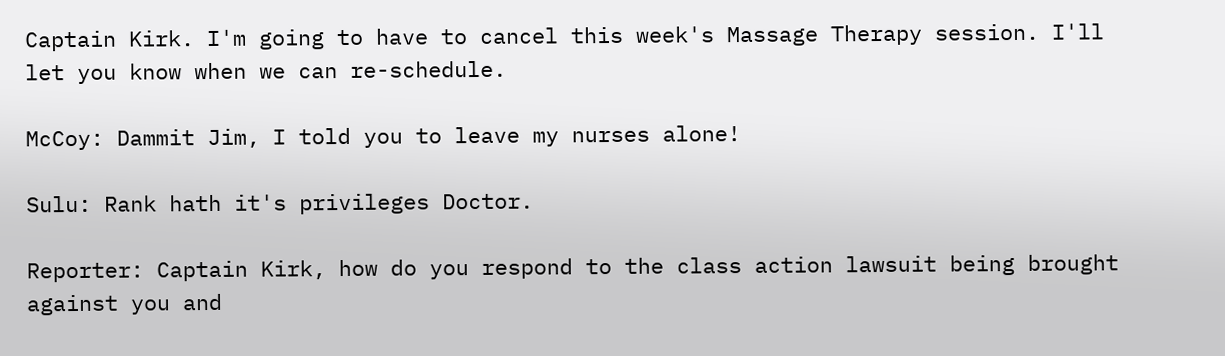Captain Kirk. I'm going to have to cancel this week's Massage Therapy session. I'll let you know when we can re-schedule.

McCoy: Dammit Jim, I told you to leave my nurses alone!

Sulu: Rank hath it's privileges Doctor.

Reporter: Captain Kirk, how do you respond to the class action lawsuit being brought against you and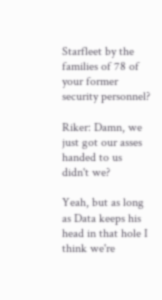Starfleet by the families of 78 of your former security personnel?

Riker: Damn, we just got our asses handed to us didn't we?

Yeah, but as long as Data keeps his head in that hole I think we're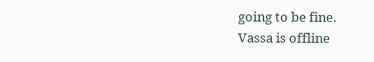going to be fine.
Vassa is offline